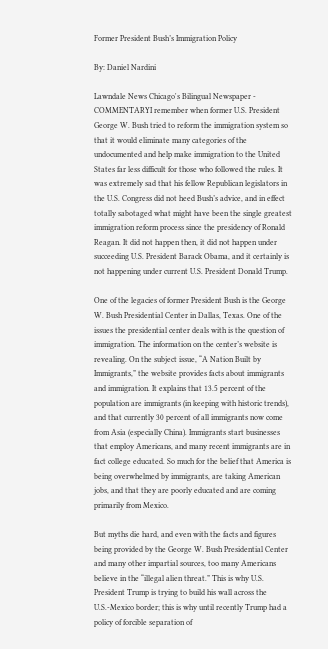Former President Bush’s Immigration Policy

By: Daniel Nardini

Lawndale News Chicago's Bilingual Newspaper - COMMENTARYI remember when former U.S. President George W. Bush tried to reform the immigration system so that it would eliminate many categories of the undocumented and help make immigration to the United States far less difficult for those who followed the rules. It was extremely sad that his fellow Republican legislators in the U.S. Congress did not heed Bush’s advice, and in effect totally sabotaged what might have been the single greatest immigration reform process since the presidency of Ronald Reagan. It did not happen then, it did not happen under succeeding U.S. President Barack Obama, and it certainly is not happening under current U.S. President Donald Trump.

One of the legacies of former President Bush is the George W. Bush Presidential Center in Dallas, Texas. One of the issues the presidential center deals with is the question of immigration. The information on the center’s website is revealing. On the subject issue, “A Nation Built by Immigrants,” the website provides facts about immigrants and immigration. It explains that 13.5 percent of the population are immigrants (in keeping with historic trends), and that currently 30 percent of all immigrants now come from Asia (especially China). Immigrants start businesses that employ Americans, and many recent immigrants are in fact college educated. So much for the belief that America is being overwhelmed by immigrants, are taking American jobs, and that they are poorly educated and are coming primarily from Mexico.

But myths die hard, and even with the facts and figures being provided by the George W. Bush Presidential Center and many other impartial sources, too many Americans believe in the “illegal alien threat.” This is why U.S. President Trump is trying to build his wall across the U.S.-Mexico border; this is why until recently Trump had a policy of forcible separation of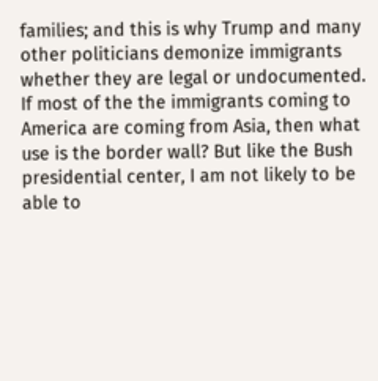families; and this is why Trump and many other politicians demonize immigrants whether they are legal or undocumented. If most of the the immigrants coming to America are coming from Asia, then what use is the border wall? But like the Bush presidential center, I am not likely to be able to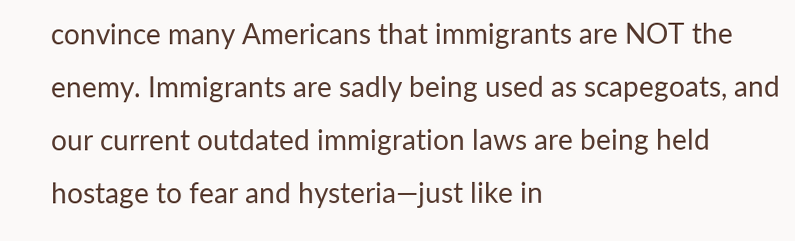convince many Americans that immigrants are NOT the enemy. Immigrants are sadly being used as scapegoats, and our current outdated immigration laws are being held hostage to fear and hysteria—just like in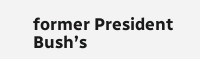former President Bush’s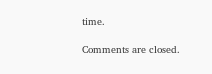time.

Comments are closed.